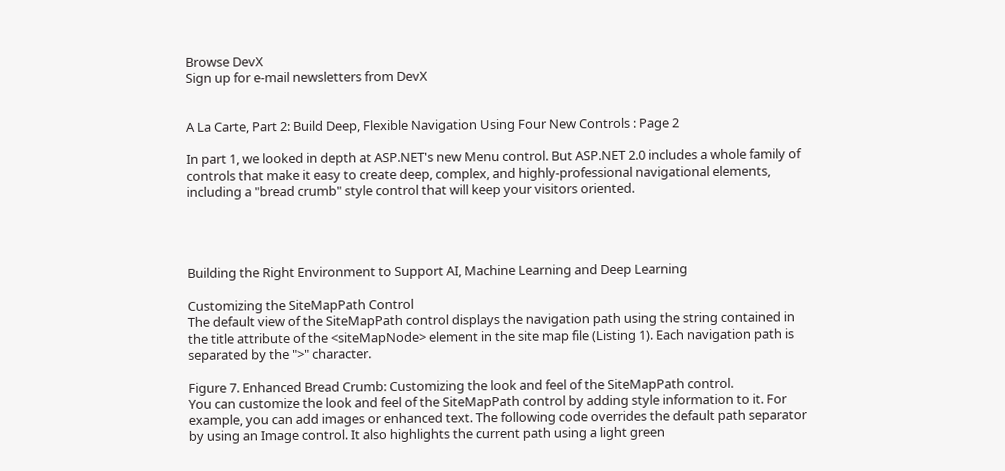Browse DevX
Sign up for e-mail newsletters from DevX


A La Carte, Part 2: Build Deep, Flexible Navigation Using Four New Controls : Page 2

In part 1, we looked in depth at ASP.NET's new Menu control. But ASP.NET 2.0 includes a whole family of controls that make it easy to create deep, complex, and highly-professional navigational elements, including a "bread crumb" style control that will keep your visitors oriented.




Building the Right Environment to Support AI, Machine Learning and Deep Learning

Customizing the SiteMapPath Control
The default view of the SiteMapPath control displays the navigation path using the string contained in the title attribute of the <siteMapNode> element in the site map file (Listing 1). Each navigation path is separated by the ">" character.

Figure 7. Enhanced Bread Crumb: Customizing the look and feel of the SiteMapPath control.
You can customize the look and feel of the SiteMapPath control by adding style information to it. For example, you can add images or enhanced text. The following code overrides the default path separator by using an Image control. It also highlights the current path using a light green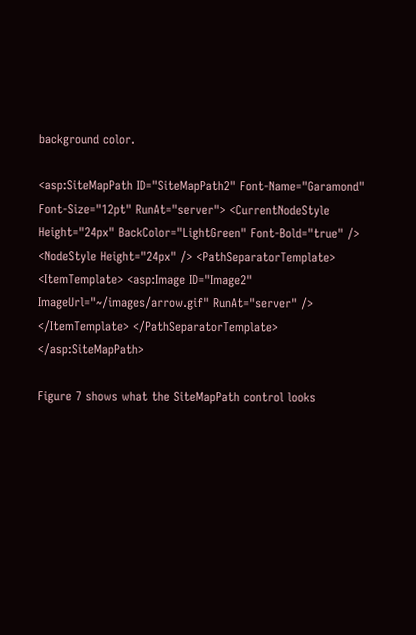background color.

<asp:SiteMapPath ID="SiteMapPath2" Font-Name="Garamond" Font-Size="12pt" RunAt="server"> <CurrentNodeStyle Height="24px" BackColor="LightGreen" Font-Bold="true" /> <NodeStyle Height="24px" /> <PathSeparatorTemplate> <ItemTemplate> <asp:Image ID="Image2" ImageUrl="~/images/arrow.gif" RunAt="server" /> </ItemTemplate> </PathSeparatorTemplate> </asp:SiteMapPath>

Figure 7 shows what the SiteMapPath control looks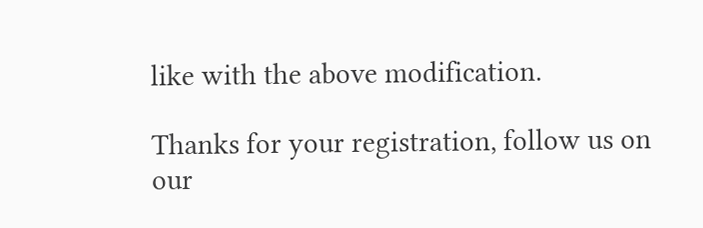like with the above modification.

Thanks for your registration, follow us on our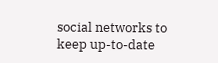social networks to keep up-to-date